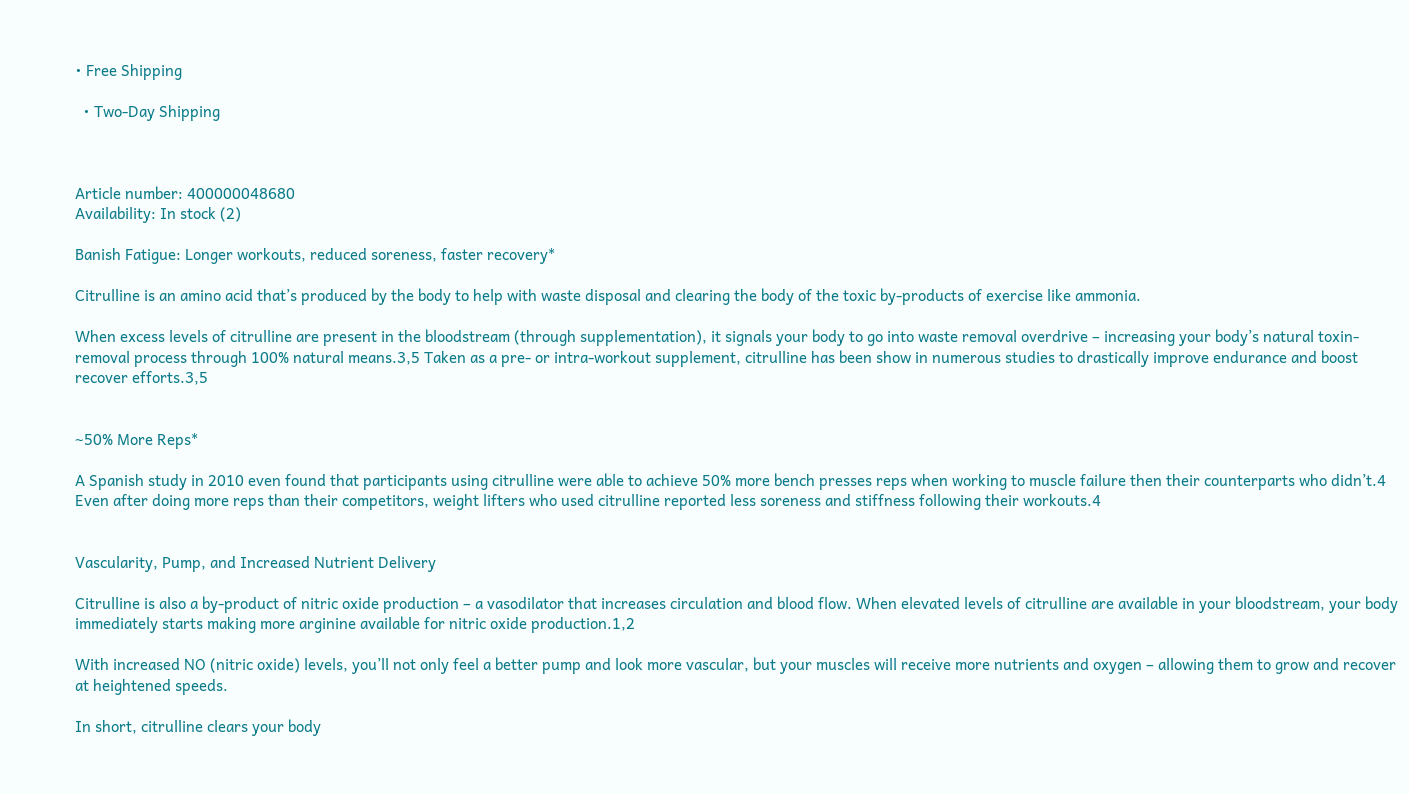• Free Shipping

  • Two-Day Shipping



Article number: 400000048680
Availability: In stock (2)

Banish Fatigue: Longer workouts, reduced soreness, faster recovery*

Citrulline is an amino acid that’s produced by the body to help with waste disposal and clearing the body of the toxic by-products of exercise like ammonia.

When excess levels of citrulline are present in the bloodstream (through supplementation), it signals your body to go into waste removal overdrive – increasing your body’s natural toxin-removal process through 100% natural means.3,5 Taken as a pre- or intra-workout supplement, citrulline has been show in numerous studies to drastically improve endurance and boost recover efforts.3,5


~50% More Reps*

A Spanish study in 2010 even found that participants using citrulline were able to achieve 50% more bench presses reps when working to muscle failure then their counterparts who didn’t.4 Even after doing more reps than their competitors, weight lifters who used citrulline reported less soreness and stiffness following their workouts.4


Vascularity, Pump, and Increased Nutrient Delivery

Citrulline is also a by-product of nitric oxide production – a vasodilator that increases circulation and blood flow. When elevated levels of citrulline are available in your bloodstream, your body immediately starts making more arginine available for nitric oxide production.1,2

With increased NO (nitric oxide) levels, you’ll not only feel a better pump and look more vascular, but your muscles will receive more nutrients and oxygen – allowing them to grow and recover at heightened speeds.

In short, citrulline clears your body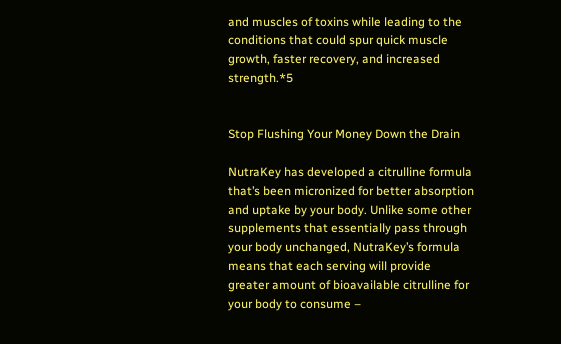and muscles of toxins while leading to the conditions that could spur quick muscle growth, faster recovery, and increased strength.*5


Stop Flushing Your Money Down the Drain

NutraKey has developed a citrulline formula that’s been micronized for better absorption and uptake by your body. Unlike some other supplements that essentially pass through your body unchanged, NutraKey’s formula means that each serving will provide greater amount of bioavailable citrulline for your body to consume –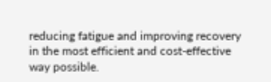reducing fatigue and improving recovery in the most efficient and cost-effective way possible.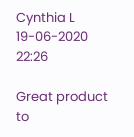Cynthia L 19-06-2020 22:26

Great product to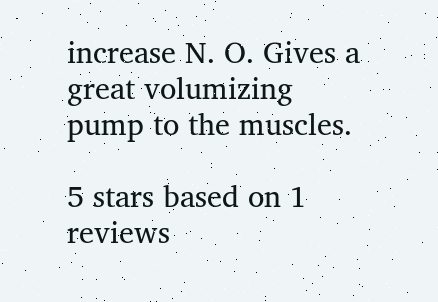increase N. O. Gives a great volumizing pump to the muscles.

5 stars based on 1 reviews